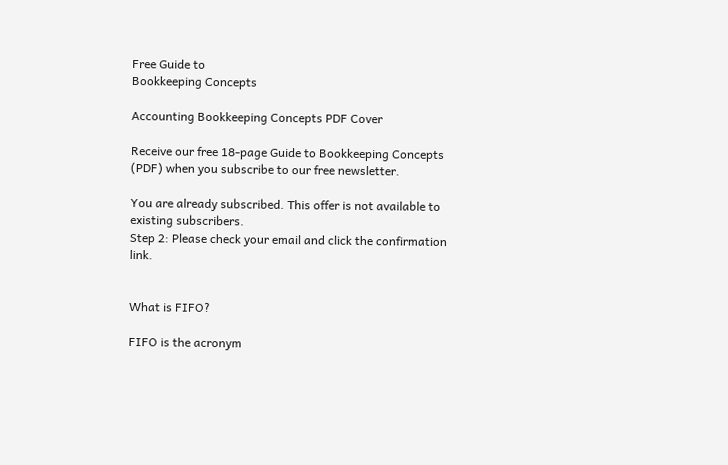Free Guide to
Bookkeeping Concepts

Accounting Bookkeeping Concepts PDF Cover

Receive our free 18-page Guide to Bookkeeping Concepts (PDF) when you subscribe to our free newsletter.

You are already subscribed. This offer is not available to existing subscribers.
Step 2: Please check your email and click the confirmation link.


What is FIFO?

FIFO is the acronym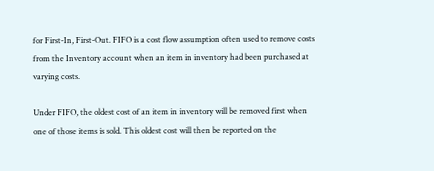for First-In, First-Out. FIFO is a cost flow assumption often used to remove costs from the Inventory account when an item in inventory had been purchased at varying costs.

Under FIFO, the oldest cost of an item in inventory will be removed first when one of those items is sold. This oldest cost will then be reported on the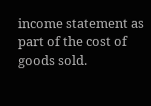income statement as part of the cost of goods sold.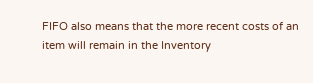FIFO also means that the more recent costs of an item will remain in the Inventory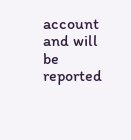account and will be reported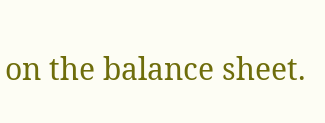on the balance sheet.